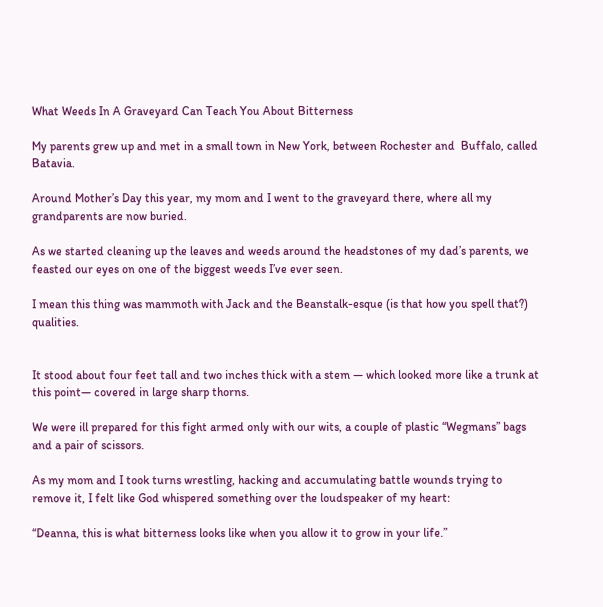What Weeds In A Graveyard Can Teach You About Bitterness

My parents grew up and met in a small town in New York, between Rochester and  Buffalo, called Batavia.

Around Mother’s Day this year, my mom and I went to the graveyard there, where all my grandparents are now buried.

As we started cleaning up the leaves and weeds around the headstones of my dad’s parents, we feasted our eyes on one of the biggest weeds I’ve ever seen.

I mean this thing was mammoth with Jack and the Beanstalk-esque (is that how you spell that?) qualities.


It stood about four feet tall and two inches thick with a stem — which looked more like a trunk at this point— covered in large sharp thorns.

We were ill prepared for this fight armed only with our wits, a couple of plastic “Wegmans” bags and a pair of scissors.

As my mom and I took turns wrestling, hacking and accumulating battle wounds trying to remove it, I felt like God whispered something over the loudspeaker of my heart:

“Deanna, this is what bitterness looks like when you allow it to grow in your life.”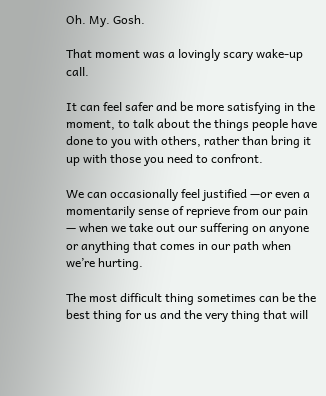Oh. My. Gosh.

That moment was a lovingly scary wake-up call.

It can feel safer and be more satisfying in the moment, to talk about the things people have done to you with others, rather than bring it up with those you need to confront.

We can occasionally feel justified —or even a momentarily sense of reprieve from our pain — when we take out our suffering on anyone or anything that comes in our path when we’re hurting.

The most difficult thing sometimes can be the best thing for us and the very thing that will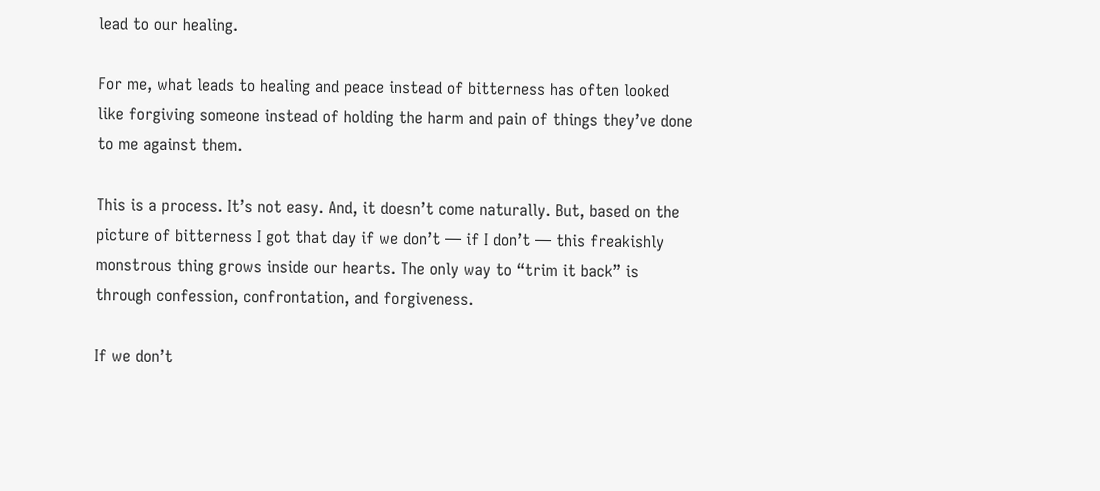lead to our healing.

For me, what leads to healing and peace instead of bitterness has often looked like forgiving someone instead of holding the harm and pain of things they’ve done to me against them.

This is a process. It’s not easy. And, it doesn’t come naturally. But, based on the picture of bitterness I got that day if we don’t — if I don’t — this freakishly monstrous thing grows inside our hearts. The only way to “trim it back” is through confession, confrontation, and forgiveness.

If we don’t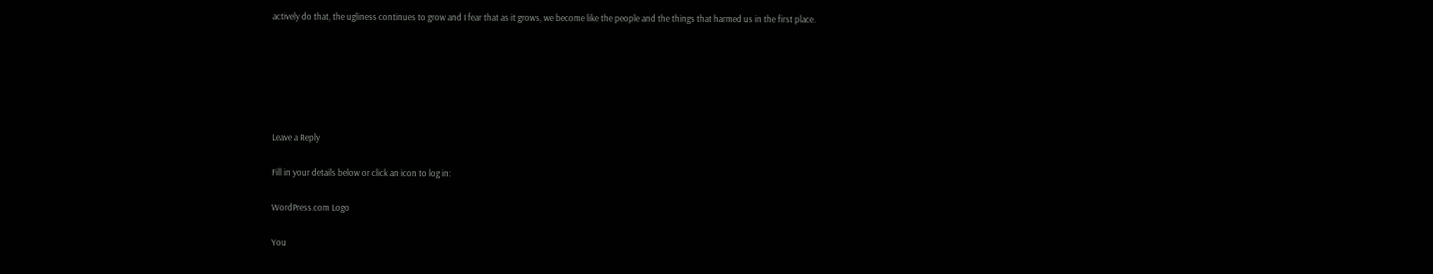actively do that, the ugliness continues to grow and I fear that as it grows, we become like the people and the things that harmed us in the first place.






Leave a Reply

Fill in your details below or click an icon to log in:

WordPress.com Logo

You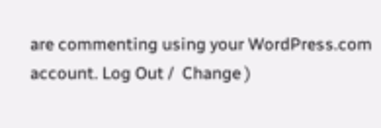are commenting using your WordPress.com account. Log Out /  Change )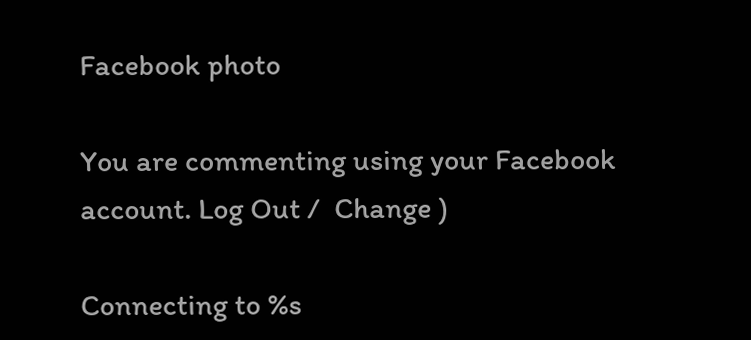Facebook photo

You are commenting using your Facebook account. Log Out /  Change )

Connecting to %s